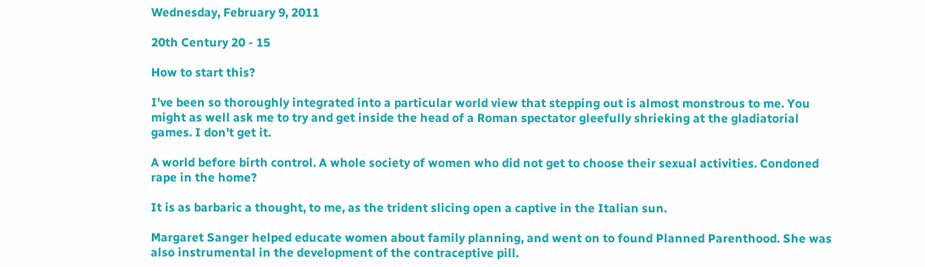Wednesday, February 9, 2011

20th Century 20 - 15

How to start this?

I've been so thoroughly integrated into a particular world view that stepping out is almost monstrous to me. You might as well ask me to try and get inside the head of a Roman spectator gleefully shrieking at the gladiatorial games. I don't get it.

A world before birth control. A whole society of women who did not get to choose their sexual activities. Condoned rape in the home?

It is as barbaric a thought, to me, as the trident slicing open a captive in the Italian sun.

Margaret Sanger helped educate women about family planning, and went on to found Planned Parenthood. She was also instrumental in the development of the contraceptive pill.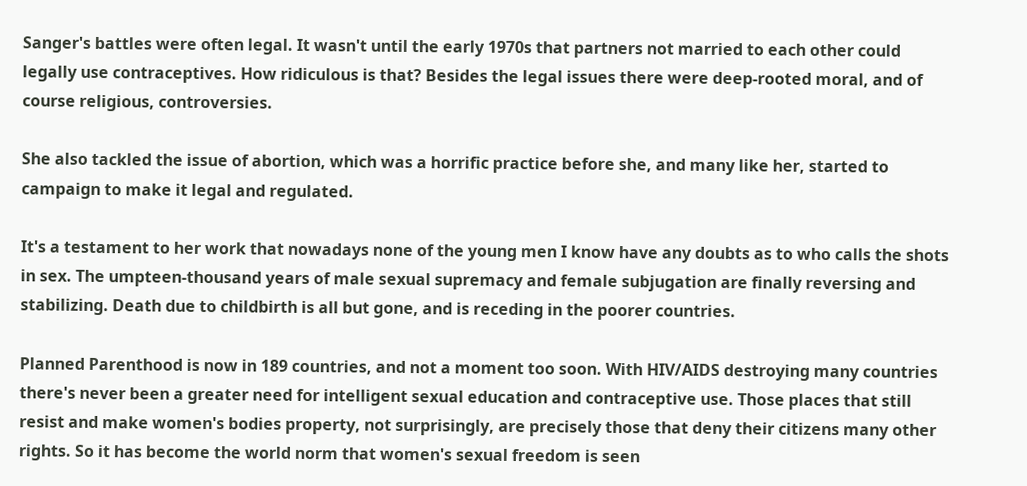Sanger's battles were often legal. It wasn't until the early 1970s that partners not married to each other could legally use contraceptives. How ridiculous is that? Besides the legal issues there were deep-rooted moral, and of course religious, controversies.

She also tackled the issue of abortion, which was a horrific practice before she, and many like her, started to campaign to make it legal and regulated.

It's a testament to her work that nowadays none of the young men I know have any doubts as to who calls the shots in sex. The umpteen-thousand years of male sexual supremacy and female subjugation are finally reversing and stabilizing. Death due to childbirth is all but gone, and is receding in the poorer countries.

Planned Parenthood is now in 189 countries, and not a moment too soon. With HIV/AIDS destroying many countries there's never been a greater need for intelligent sexual education and contraceptive use. Those places that still resist and make women's bodies property, not surprisingly, are precisely those that deny their citizens many other rights. So it has become the world norm that women's sexual freedom is seen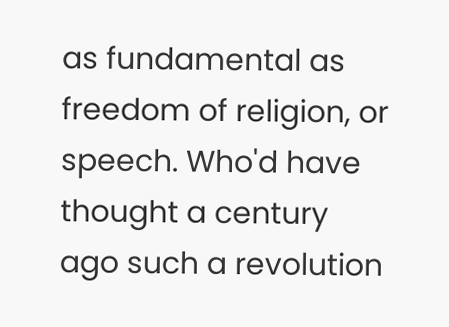as fundamental as freedom of religion, or speech. Who'd have thought a century ago such a revolution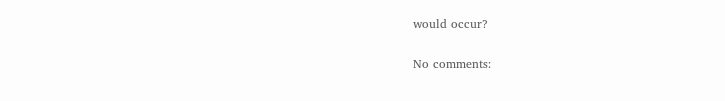would occur?

No comments: